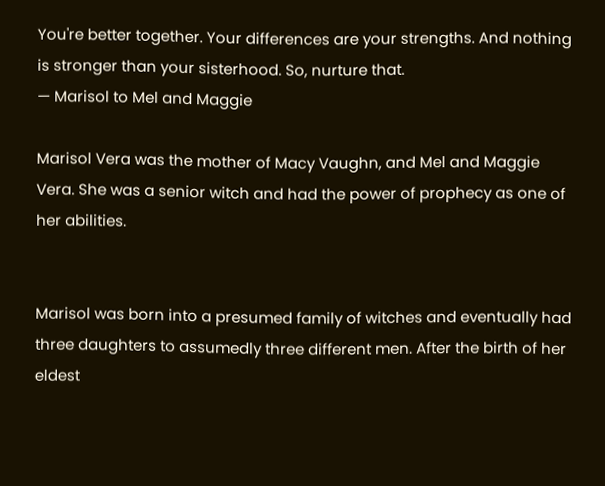You're better together. Your differences are your strengths. And nothing is stronger than your sisterhood. So, nurture that.
— Marisol to Mel and Maggie

Marisol Vera was the mother of Macy Vaughn, and Mel and Maggie Vera. She was a senior witch and had the power of prophecy as one of her abilities.


Marisol was born into a presumed family of witches and eventually had three daughters to assumedly three different men. After the birth of her eldest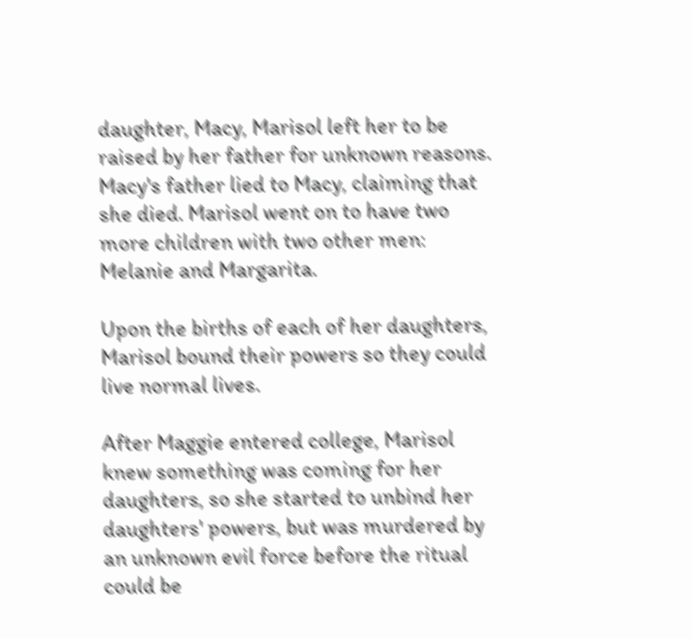daughter, Macy, Marisol left her to be raised by her father for unknown reasons. Macy's father lied to Macy, claiming that she died. Marisol went on to have two more children with two other men: Melanie and Margarita.

Upon the births of each of her daughters, Marisol bound their powers so they could live normal lives.

After Maggie entered college, Marisol knew something was coming for her daughters, so she started to unbind her daughters' powers, but was murdered by an unknown evil force before the ritual could be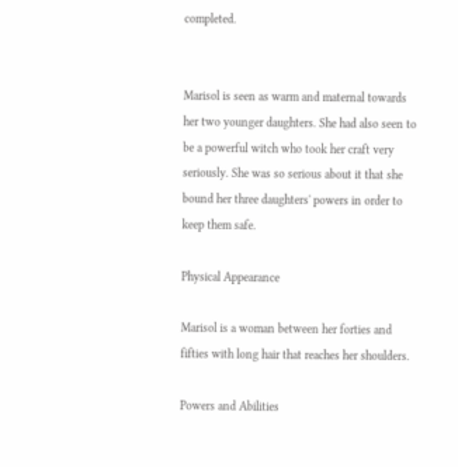completed.


Marisol is seen as warm and maternal towards her two younger daughters. She had also seen to be a powerful witch who took her craft very seriously. She was so serious about it that she bound her three daughters' powers in order to keep them safe.

Physical Appearance

Marisol is a woman between her forties and fifties with long hair that reaches her shoulders.

Powers and Abilities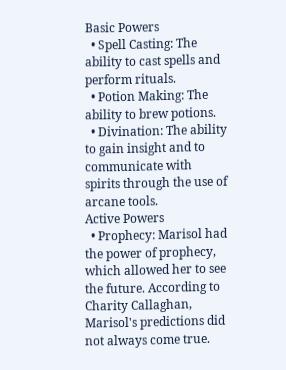Basic Powers
  • Spell Casting: The ability to cast spells and perform rituals.
  • Potion Making: The ability to brew potions.
  • Divination: The ability to gain insight and to communicate with spirits through the use of arcane tools.
Active Powers
  • Prophecy: Marisol had the power of prophecy, which allowed her to see the future. According to Charity Callaghan, Marisol's predictions did not always come true.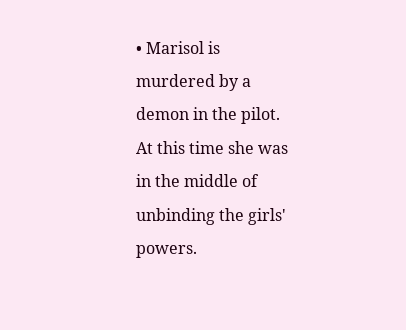• Marisol is murdered by a demon in the pilot. At this time she was in the middle of unbinding the girls' powers.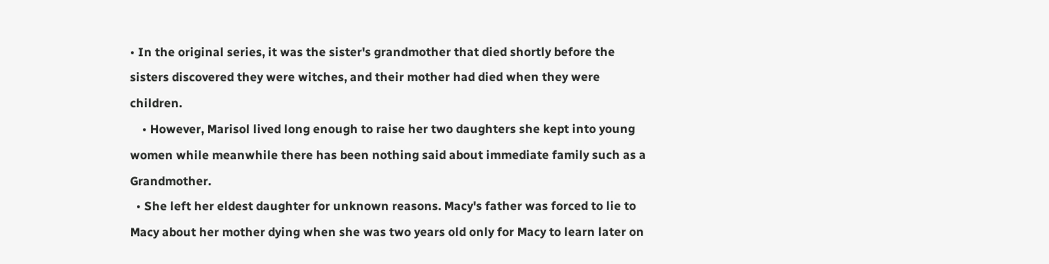• In the original series, it was the sister's grandmother that died shortly before the sisters discovered they were witches, and their mother had died when they were children.
    • However, Marisol lived long enough to raise her two daughters she kept into young women while meanwhile there has been nothing said about immediate family such as a Grandmother.
  • She left her eldest daughter for unknown reasons. Macy's father was forced to lie to Macy about her mother dying when she was two years old only for Macy to learn later on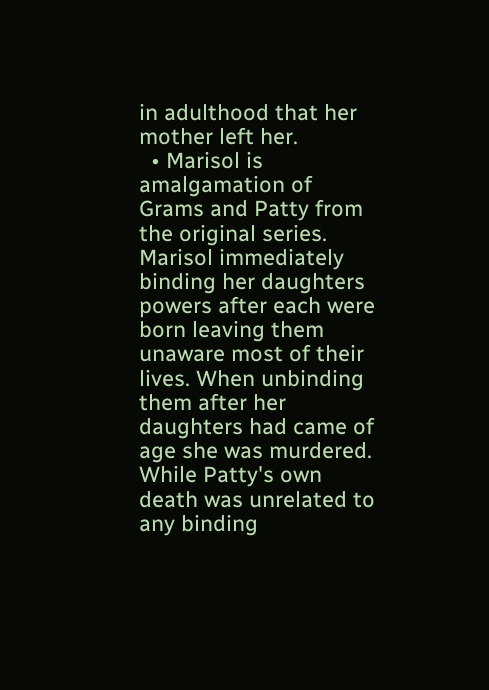in adulthood that her mother left her.
  • Marisol is amalgamation of Grams and Patty from the original series. Marisol immediately binding her daughters powers after each were born leaving them unaware most of their lives. When unbinding them after her daughters had came of age she was murdered. While Patty's own death was unrelated to any binding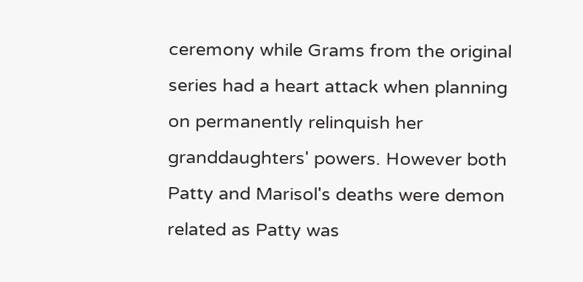ceremony while Grams from the original series had a heart attack when planning on permanently relinquish her granddaughters' powers. However both Patty and Marisol's deaths were demon related as Patty was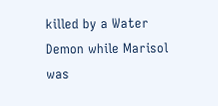killed by a Water Demon while Marisol was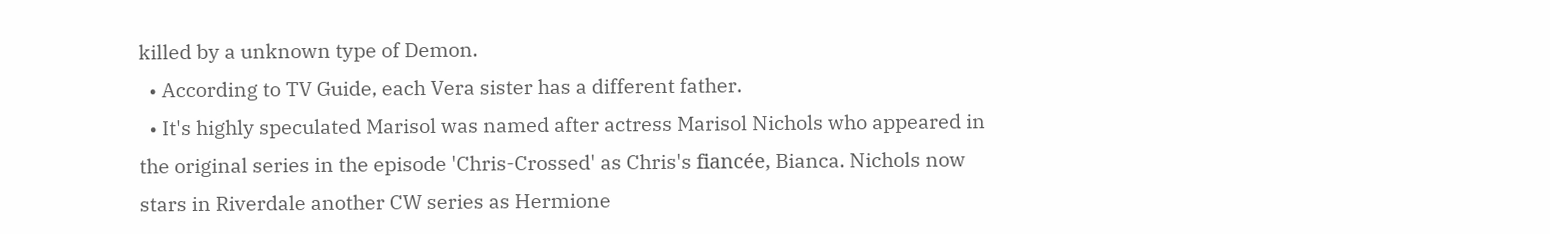killed by a unknown type of Demon.
  • According to TV Guide, each Vera sister has a different father.
  • It's highly speculated Marisol was named after actress Marisol Nichols who appeared in the original series in the episode 'Chris-Crossed' as Chris's fiancée, Bianca. Nichols now stars in Riverdale another CW series as Hermione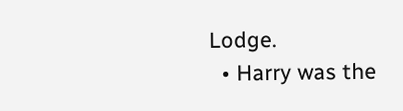Lodge.
  • Harry was the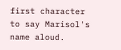first character to say Marisol's name aloud.